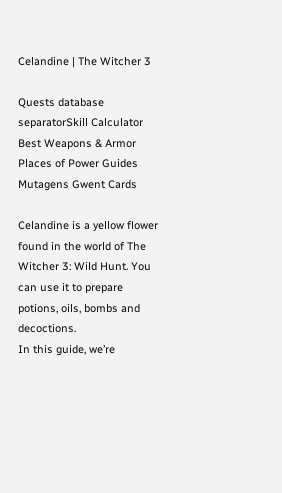Celandine | The Witcher 3

Quests database separatorSkill Calculator Best Weapons & Armor Places of Power Guides Mutagens Gwent Cards

Celandine is a yellow flower found in the world of The Witcher 3: Wild Hunt. You can use it to prepare potions, oils, bombs and decoctions.
In this guide, we’re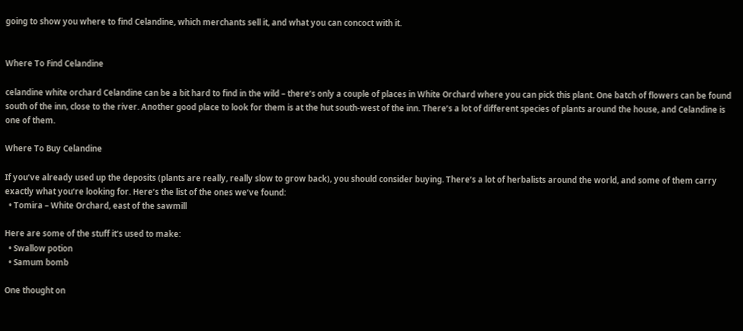going to show you where to find Celandine, which merchants sell it, and what you can concoct with it.


Where To Find Celandine

celandine white orchard Celandine can be a bit hard to find in the wild – there’s only a couple of places in White Orchard where you can pick this plant. One batch of flowers can be found south of the inn, close to the river. Another good place to look for them is at the hut south-west of the inn. There’s a lot of different species of plants around the house, and Celandine is one of them.

Where To Buy Celandine

If you’ve already used up the deposits (plants are really, really slow to grow back), you should consider buying. There’s a lot of herbalists around the world, and some of them carry exactly what you’re looking for. Here’s the list of the ones we’ve found:
  • Tomira – White Orchard, east of the sawmill

Here are some of the stuff it’s used to make:
  • Swallow potion
  • Samum bomb

One thought on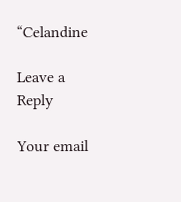“Celandine

Leave a Reply

Your email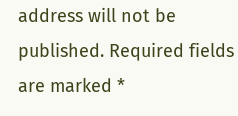address will not be published. Required fields are marked *